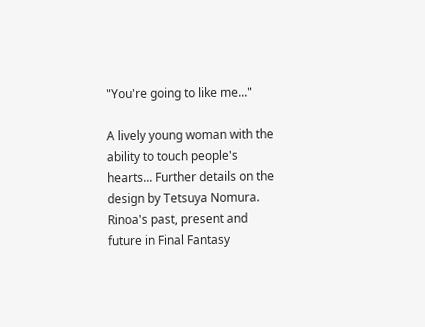"You're going to like me..."

A lively young woman with the ability to touch people's hearts... Further details on the design by Tetsuya Nomura. Rinoa's past, present and future in Final Fantasy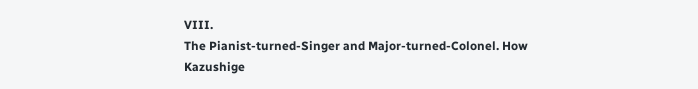VIII.
The Pianist-turned-Singer and Major-turned-Colonel. How Kazushige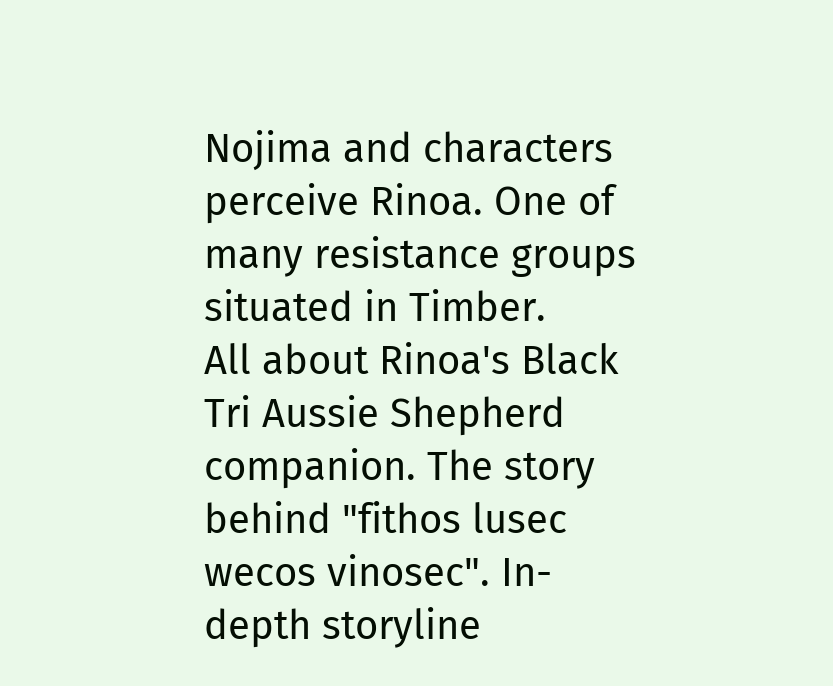Nojima and characters perceive Rinoa. One of many resistance groups situated in Timber.
All about Rinoa's Black Tri Aussie Shepherd companion. The story behind "fithos lusec wecos vinosec". In-depth storyline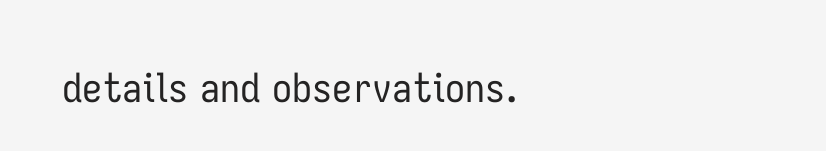details and observations.